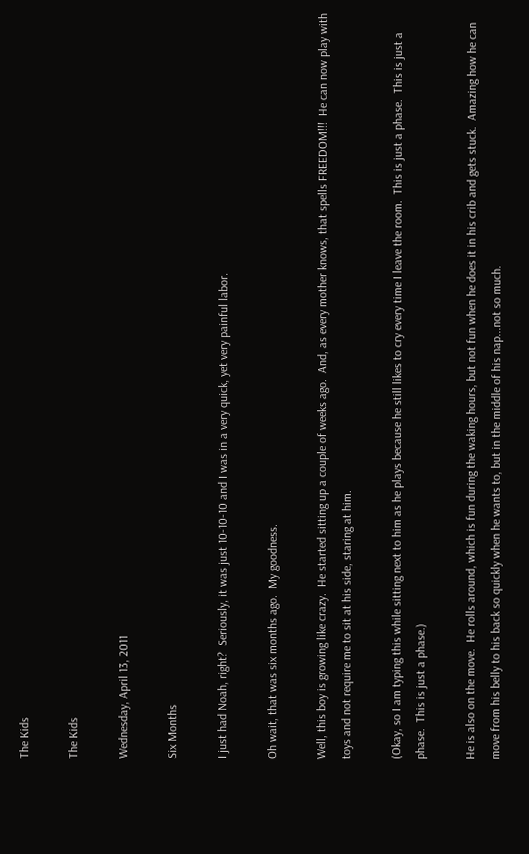The Kids

The Kids

Wednesday, April 13, 2011

Six Months

I just had Noah, right?  Seriously, it was just 10-10-10 and I was in a very quick, yet very painful labor.

Oh wait, that was six months ago.  My goodness.

Well, this boy is growing like crazy.  He started sitting up a couple of weeks ago.  And, as every mother knows, that spells FREEDOM!!!  He can now play with toys and not require me to sit at his side, staring at him.

(Okay, so I am typing this while sitting next to him as he plays because he still likes to cry every time I leave the room.  This is just a phase.  This is just a phase.  This is just a phase.)

He is also on the move.  He rolls around, which is fun during the waking hours, but not fun when he does it in his crib and gets stuck.  Amazing how he can move from his belly to his back so quickly when he wants to, but in the middle of his nap...not so much.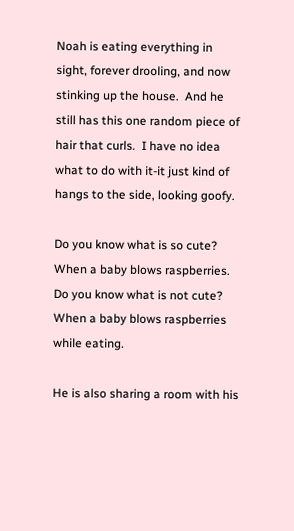Noah is eating everything in sight, forever drooling, and now stinking up the house.  And he still has this one random piece of hair that curls.  I have no idea what to do with it-it just kind of hangs to the side, looking goofy.

Do you know what is so cute?  When a baby blows raspberries.  Do you know what is not cute?  When a baby blows raspberries while eating.

He is also sharing a room with his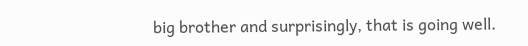big brother and surprisingly, that is going well.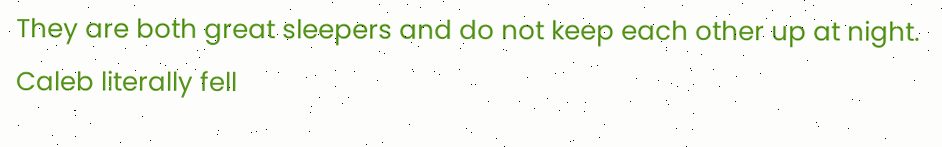They are both great sleepers and do not keep each other up at night.  Caleb literally fell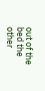out of the bed the other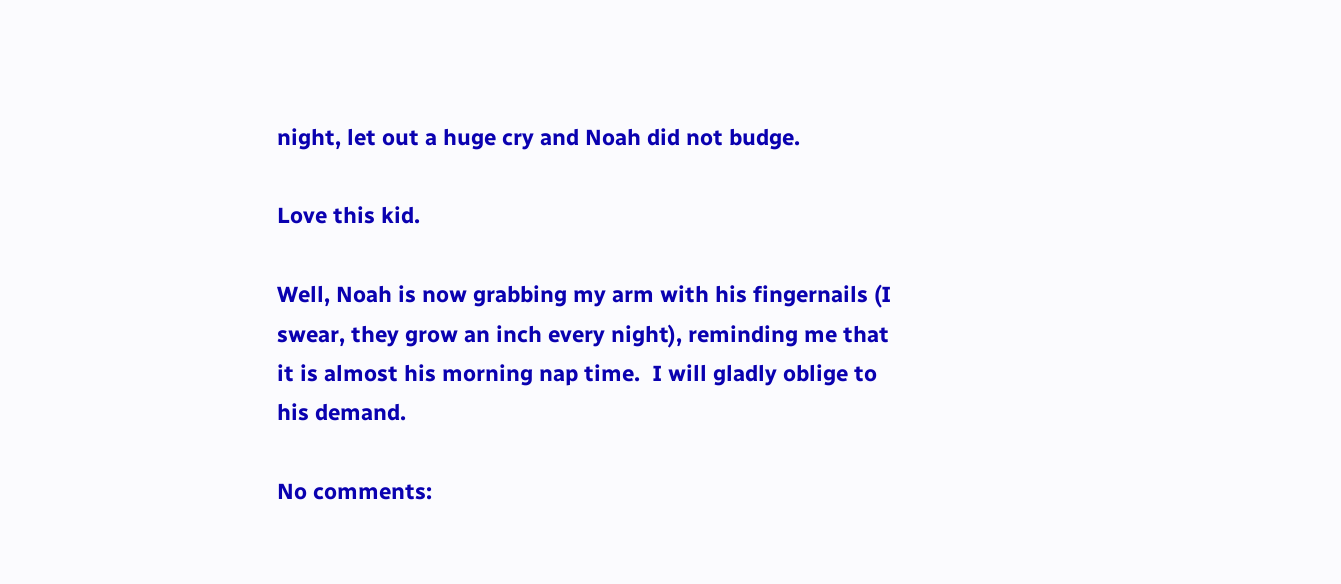night, let out a huge cry and Noah did not budge.

Love this kid.

Well, Noah is now grabbing my arm with his fingernails (I swear, they grow an inch every night), reminding me that it is almost his morning nap time.  I will gladly oblige to his demand.

No comments: